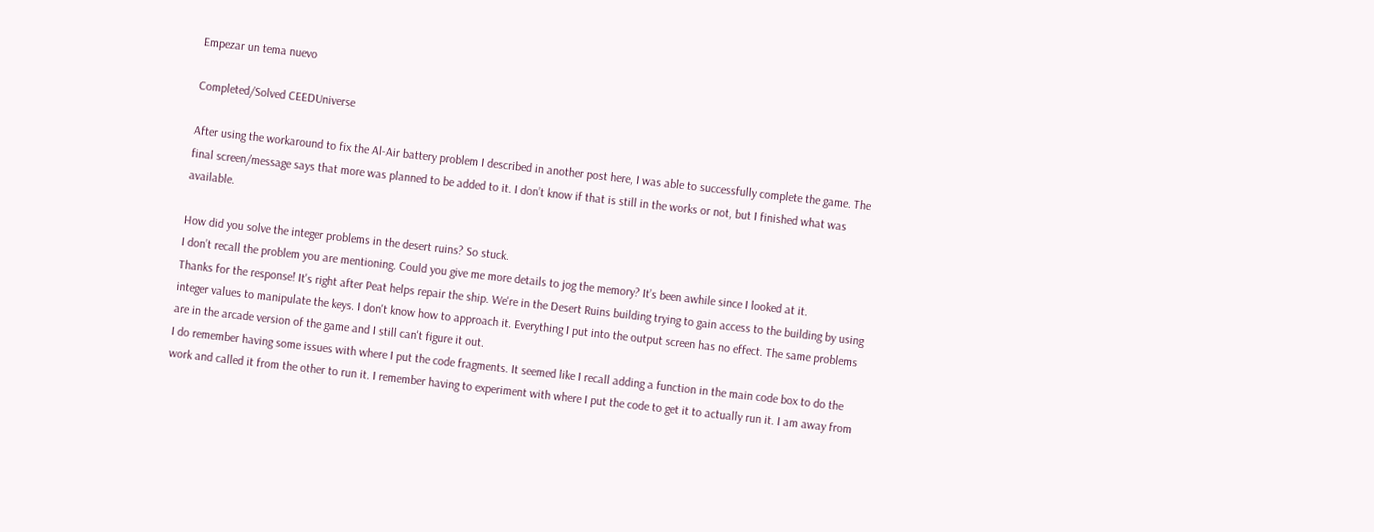Empezar un tema nuevo

Completed/Solved CEEDUniverse

After using the workaround to fix the Al-Air battery problem I described in another post here, I was able to successfully complete the game. The final screen/message says that more was planned to be added to it. I don’t know if that is still in the works or not, but I finished what was available.

How did you solve the integer problems in the desert ruins? So stuck.
I don’t recall the problem you are mentioning. Could you give me more details to jog the memory? It’s been awhile since I looked at it.
Thanks for the response! It's right after Peat helps repair the ship. We're in the Desert Ruins building trying to gain access to the building by using integer values to manipulate the keys. I don't know how to approach it. Everything I put into the output screen has no effect. The same problems are in the arcade version of the game and I still can't figure it out.
I do remember having some issues with where I put the code fragments. It seemed like I recall adding a function in the main code box to do the work and called it from the other to run it. I remember having to experiment with where I put the code to get it to actually run it. I am away from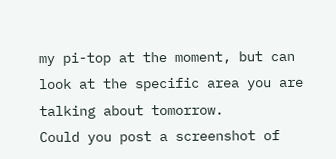my pi-top at the moment, but can look at the specific area you are talking about tomorrow.
Could you post a screenshot of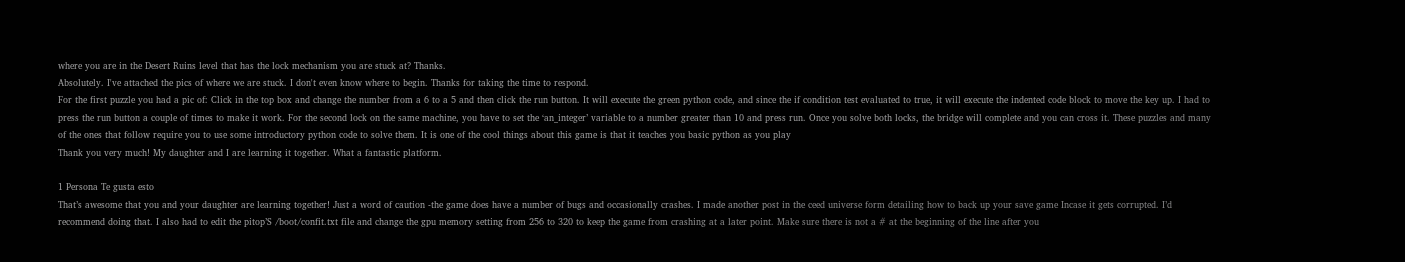where you are in the Desert Ruins level that has the lock mechanism you are stuck at? Thanks.
Absolutely. I've attached the pics of where we are stuck. I don't even know where to begin. Thanks for taking the time to respond.
For the first puzzle you had a pic of: Click in the top box and change the number from a 6 to a 5 and then click the run button. It will execute the green python code, and since the if condition test evaluated to true, it will execute the indented code block to move the key up. I had to press the run button a couple of times to make it work. For the second lock on the same machine, you have to set the ‘an_integer’ variable to a number greater than 10 and press run. Once you solve both locks, the bridge will complete and you can cross it. These puzzles and many of the ones that follow require you to use some introductory python code to solve them. It is one of the cool things about this game is that it teaches you basic python as you play
Thank you very much! My daughter and I are learning it together. What a fantastic platform.

1 Persona Te gusta esto
That’s awesome that you and your daughter are learning together! Just a word of caution -the game does have a number of bugs and occasionally crashes. I made another post in the ceed universe form detailing how to back up your save game Incase it gets corrupted. I’d recommend doing that. I also had to edit the pitop’S /boot/confit.txt file and change the gpu memory setting from 256 to 320 to keep the game from crashing at a later point. Make sure there is not a # at the beginning of the line after you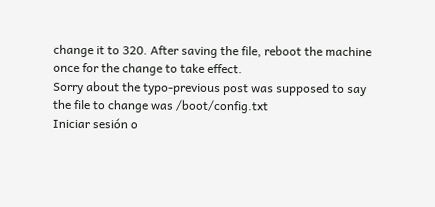change it to 320. After saving the file, reboot the machine once for the change to take effect.
Sorry about the typo-previous post was supposed to say the file to change was /boot/config.txt
Iniciar sesión o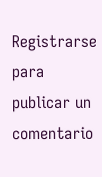Registrarse para publicar un comentario